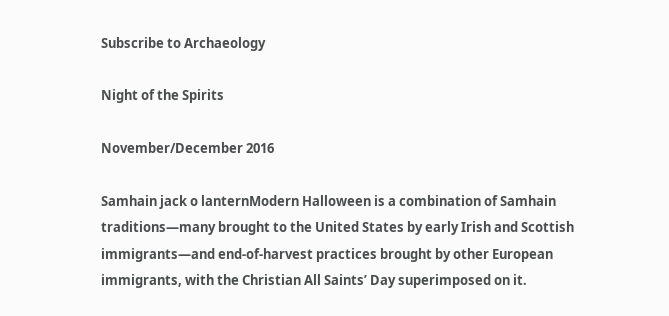Subscribe to Archaeology

Night of the Spirits

November/December 2016

Samhain jack o lanternModern Halloween is a combination of Samhain traditions—many brought to the United States by early Irish and Scottish immigrants—and end-of-harvest practices brought by other European immigrants, with the Christian All Saints’ Day superimposed on it.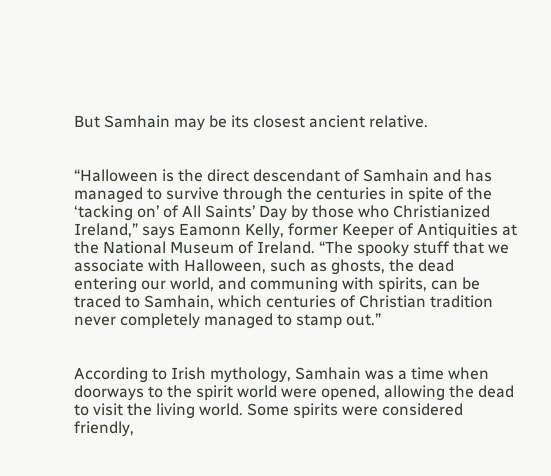But Samhain may be its closest ancient relative.


“Halloween is the direct descendant of Samhain and has managed to survive through the centuries in spite of the ‘tacking on’ of All Saints’ Day by those who Christianized Ireland,” says Eamonn Kelly, former Keeper of Antiquities at the National Museum of Ireland. “The spooky stuff that we associate with Halloween, such as ghosts, the dead entering our world, and communing with spirits, can be traced to Samhain, which centuries of Christian tradition never completely managed to stamp out.”


According to Irish mythology, Samhain was a time when doorways to the spirit world were opened, allowing the dead to visit the living world. Some spirits were considered friendly,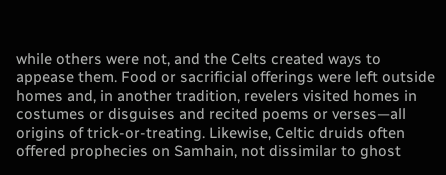while others were not, and the Celts created ways to appease them. Food or sacrificial offerings were left outside homes and, in another tradition, revelers visited homes in costumes or disguises and recited poems or verses—all origins of trick-or-treating. Likewise, Celtic druids often offered prophecies on Samhain, not dissimilar to ghost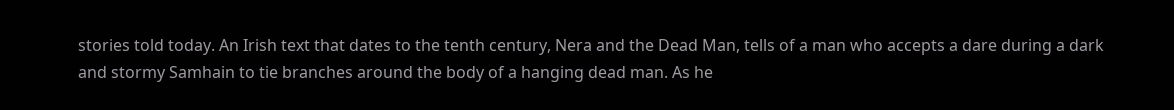stories told today. An Irish text that dates to the tenth century, Nera and the Dead Man, tells of a man who accepts a dare during a dark and stormy Samhain to tie branches around the body of a hanging dead man. As he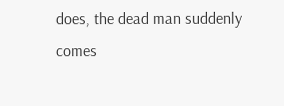does, the dead man suddenly comes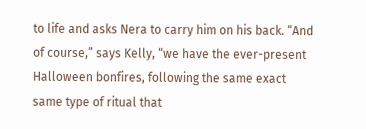to life and asks Nera to carry him on his back. “And of course,” says Kelly, “we have the ever-present Halloween bonfires, following the same exact same type of ritual that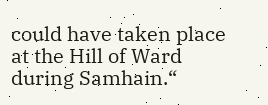could have taken place at the Hill of Ward during Samhain.“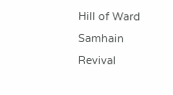Hill of Ward
Samhain Revival